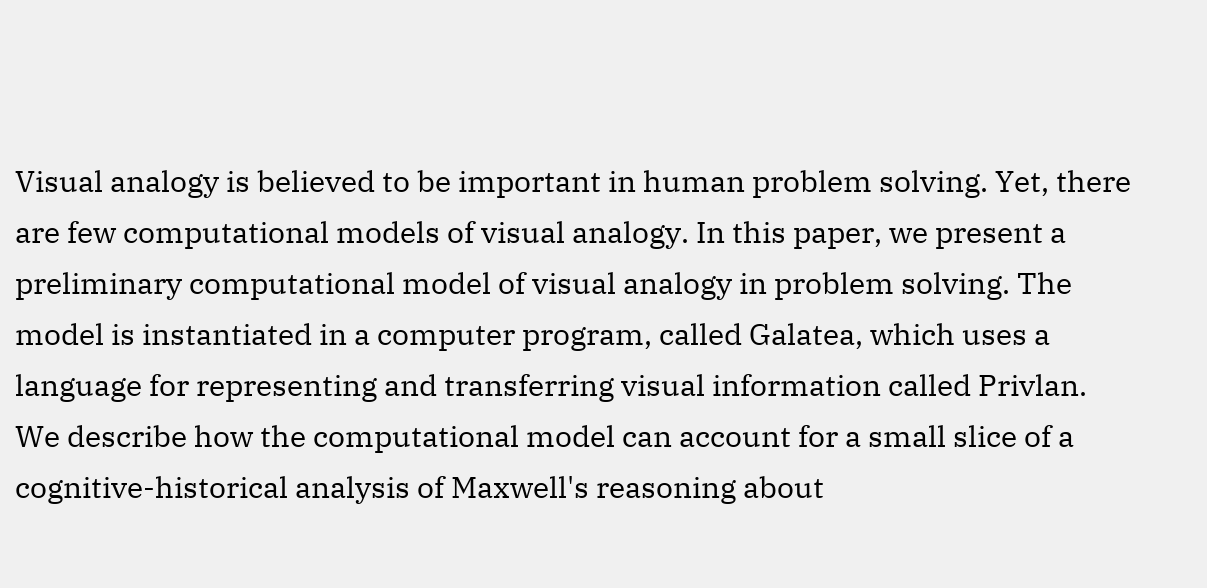Visual analogy is believed to be important in human problem solving. Yet, there are few computational models of visual analogy. In this paper, we present a preliminary computational model of visual analogy in problem solving. The model is instantiated in a computer program, called Galatea, which uses a language for representing and transferring visual information called Privlan. We describe how the computational model can account for a small slice of a cognitive-historical analysis of Maxwell's reasoning about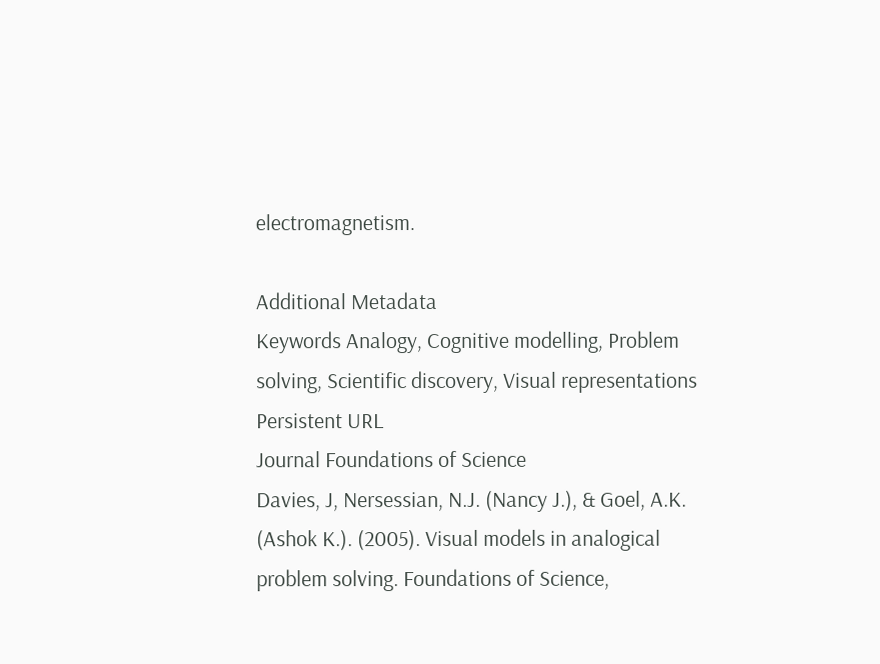electromagnetism.

Additional Metadata
Keywords Analogy, Cognitive modelling, Problem solving, Scientific discovery, Visual representations
Persistent URL
Journal Foundations of Science
Davies, J, Nersessian, N.J. (Nancy J.), & Goel, A.K. (Ashok K.). (2005). Visual models in analogical problem solving. Foundations of Science,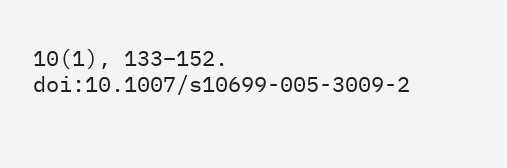10(1), 133–152. doi:10.1007/s10699-005-3009-2